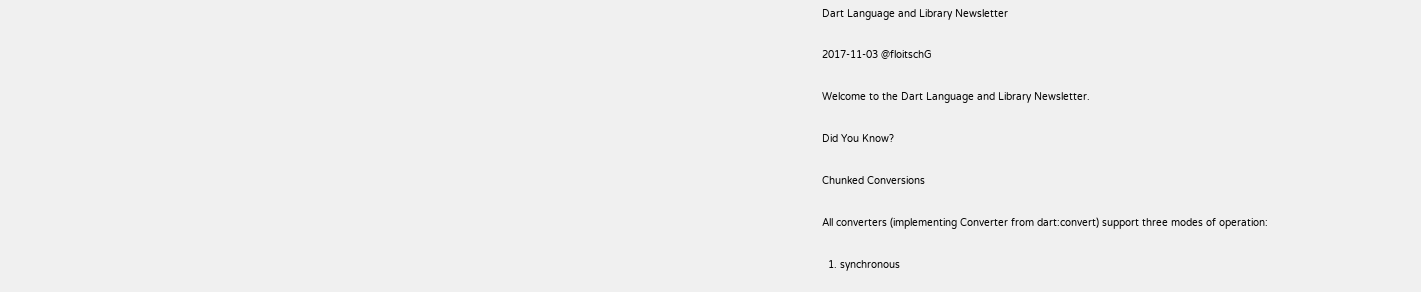Dart Language and Library Newsletter

2017-11-03 @floitschG

Welcome to the Dart Language and Library Newsletter.

Did You Know?

Chunked Conversions

All converters (implementing Converter from dart:convert) support three modes of operation:

  1. synchronous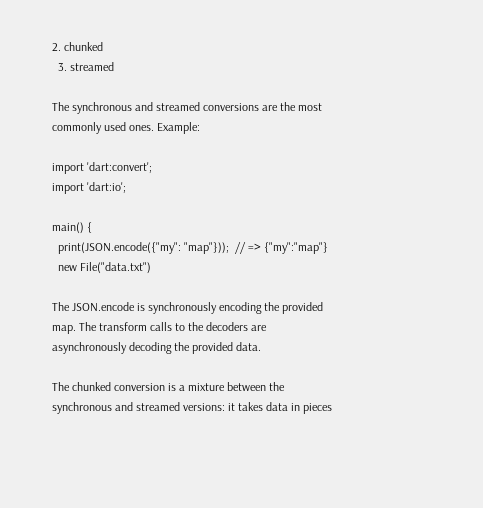2. chunked
  3. streamed

The synchronous and streamed conversions are the most commonly used ones. Example:

import 'dart:convert';
import 'dart:io';

main() {
  print(JSON.encode({"my": "map"}));  // => {"my":"map"}
  new File("data.txt")

The JSON.encode is synchronously encoding the provided map. The transform calls to the decoders are asynchronously decoding the provided data.

The chunked conversion is a mixture between the synchronous and streamed versions: it takes data in pieces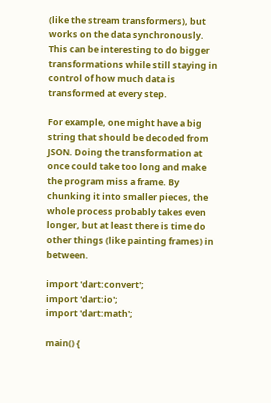(like the stream transformers), but works on the data synchronously. This can be interesting to do bigger transformations while still staying in control of how much data is transformed at every step.

For example, one might have a big string that should be decoded from JSON. Doing the transformation at once could take too long and make the program miss a frame. By chunking it into smaller pieces, the whole process probably takes even longer, but at least there is time do other things (like painting frames) in between.

import 'dart:convert';
import 'dart:io';
import 'dart:math';

main() {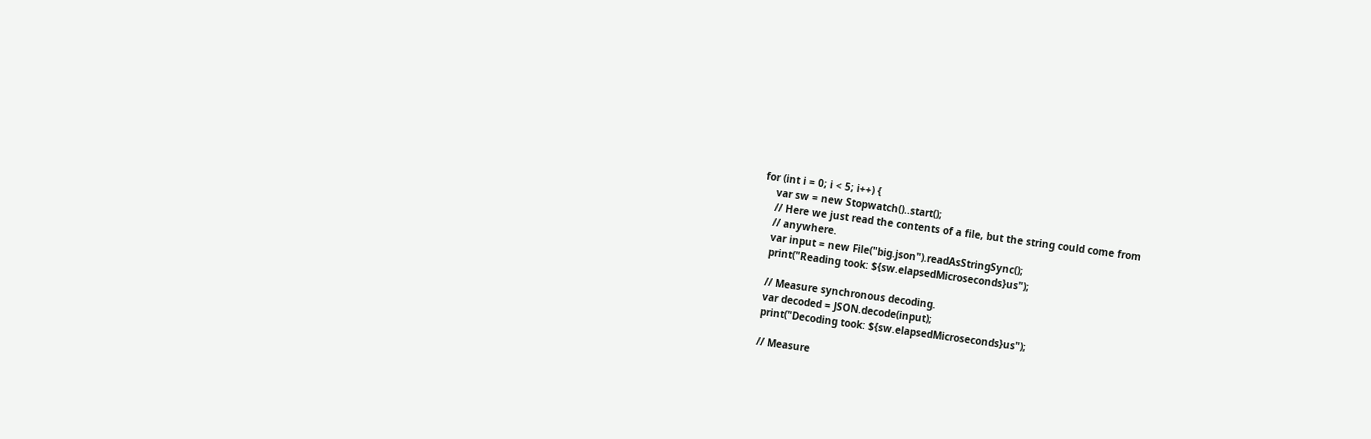for (int i = 0; i < 5; i++) {
    var sw = new Stopwatch()..start();
    // Here we just read the contents of a file, but the string could come from
    // anywhere.
    var input = new File("big.json").readAsStringSync();
    print("Reading took: ${sw.elapsedMicroseconds}us");

    // Measure synchronous decoding.
    var decoded = JSON.decode(input);
    print("Decoding took: ${sw.elapsedMicroseconds}us");

    // Measure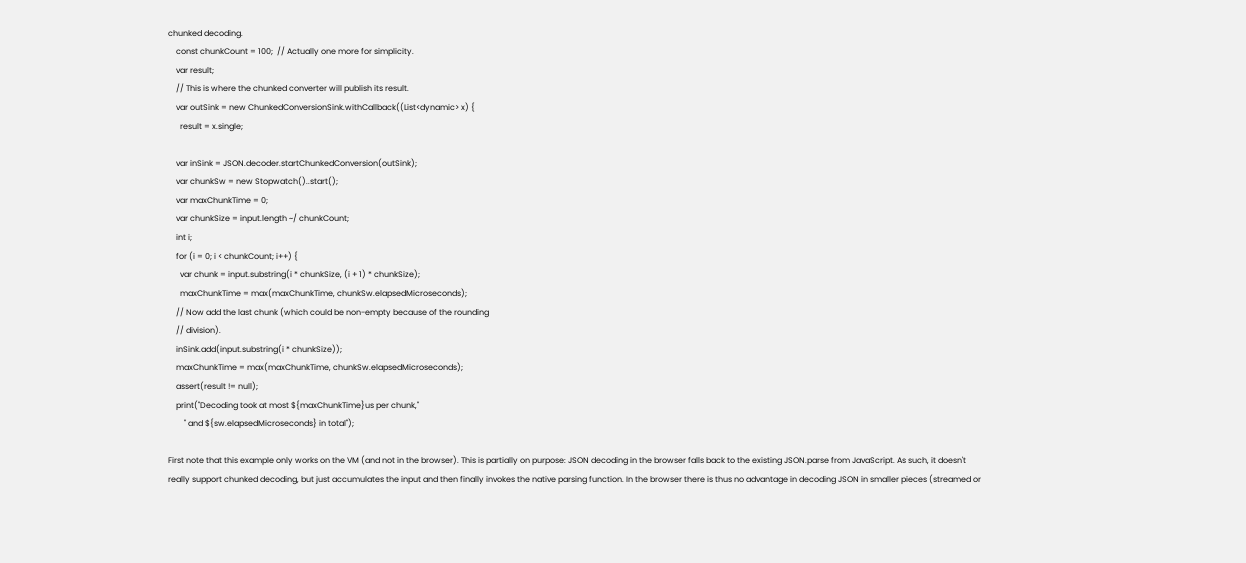chunked decoding.
    const chunkCount = 100;  // Actually one more for simplicity.
    var result;
    // This is where the chunked converter will publish its result.
    var outSink = new ChunkedConversionSink.withCallback((List<dynamic> x) {
      result = x.single;

    var inSink = JSON.decoder.startChunkedConversion(outSink);
    var chunkSw = new Stopwatch()..start();
    var maxChunkTime = 0;
    var chunkSize = input.length ~/ chunkCount;
    int i;
    for (i = 0; i < chunkCount; i++) {
      var chunk = input.substring(i * chunkSize, (i + 1) * chunkSize);
      maxChunkTime = max(maxChunkTime, chunkSw.elapsedMicroseconds);
    // Now add the last chunk (which could be non-empty because of the rounding
    // division).
    inSink.add(input.substring(i * chunkSize));
    maxChunkTime = max(maxChunkTime, chunkSw.elapsedMicroseconds);
    assert(result != null);
    print("Decoding took at most ${maxChunkTime}us per chunk,"
        " and ${sw.elapsedMicroseconds} in total");

First note that this example only works on the VM (and not in the browser). This is partially on purpose: JSON decoding in the browser falls back to the existing JSON.parse from JavaScript. As such, it doesn't really support chunked decoding, but just accumulates the input and then finally invokes the native parsing function. In the browser there is thus no advantage in decoding JSON in smaller pieces (streamed or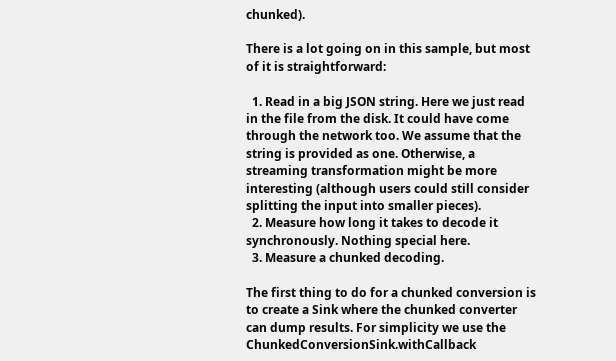chunked).

There is a lot going on in this sample, but most of it is straightforward:

  1. Read in a big JSON string. Here we just read in the file from the disk. It could have come through the network too. We assume that the string is provided as one. Otherwise, a streaming transformation might be more interesting (although users could still consider splitting the input into smaller pieces).
  2. Measure how long it takes to decode it synchronously. Nothing special here.
  3. Measure a chunked decoding.

The first thing to do for a chunked conversion is to create a Sink where the chunked converter can dump results. For simplicity we use the ChunkedConversionSink.withCallback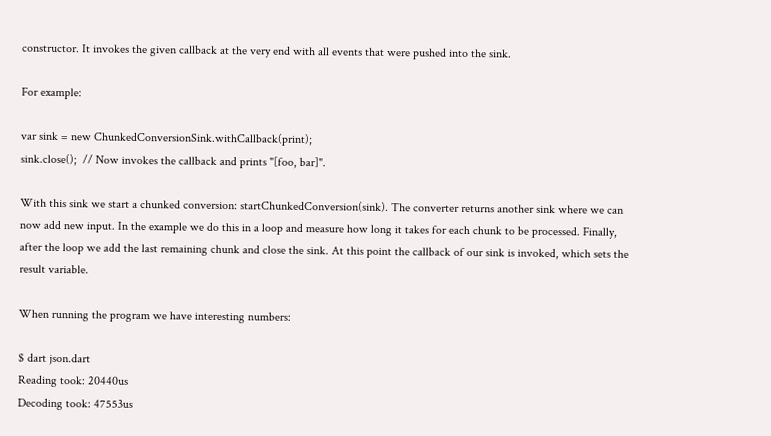constructor. It invokes the given callback at the very end with all events that were pushed into the sink.

For example:

var sink = new ChunkedConversionSink.withCallback(print);
sink.close();  // Now invokes the callback and prints "[foo, bar]".

With this sink we start a chunked conversion: startChunkedConversion(sink). The converter returns another sink where we can now add new input. In the example we do this in a loop and measure how long it takes for each chunk to be processed. Finally, after the loop we add the last remaining chunk and close the sink. At this point the callback of our sink is invoked, which sets the result variable.

When running the program we have interesting numbers:

$ dart json.dart
Reading took: 20440us
Decoding took: 47553us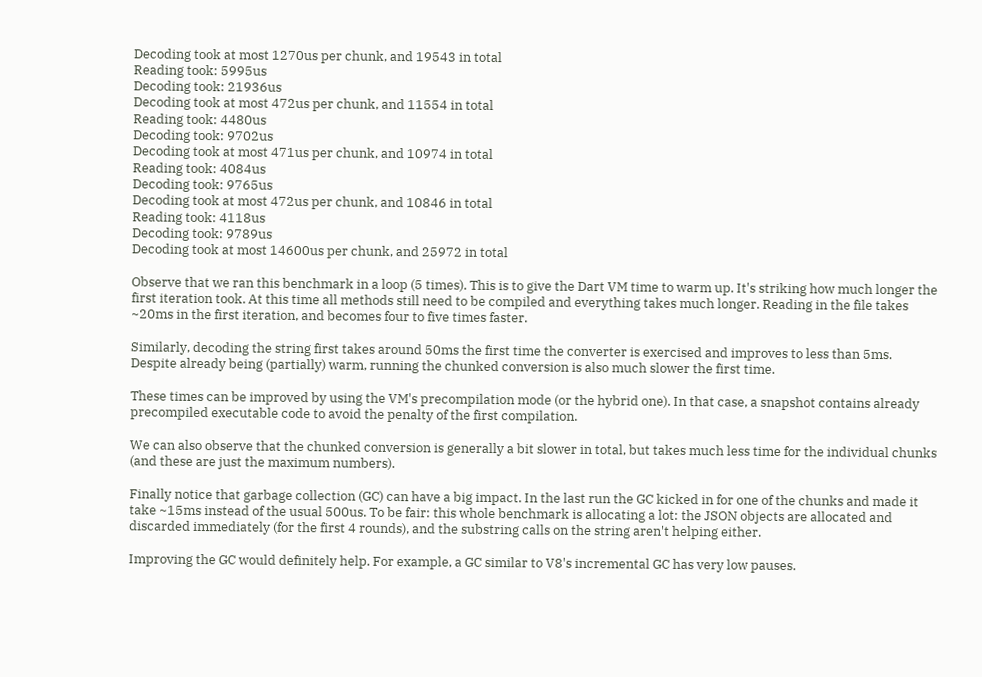Decoding took at most 1270us per chunk, and 19543 in total
Reading took: 5995us
Decoding took: 21936us
Decoding took at most 472us per chunk, and 11554 in total
Reading took: 4480us
Decoding took: 9702us
Decoding took at most 471us per chunk, and 10974 in total
Reading took: 4084us
Decoding took: 9765us
Decoding took at most 472us per chunk, and 10846 in total
Reading took: 4118us
Decoding took: 9789us
Decoding took at most 14600us per chunk, and 25972 in total

Observe that we ran this benchmark in a loop (5 times). This is to give the Dart VM time to warm up. It's striking how much longer the first iteration took. At this time all methods still need to be compiled and everything takes much longer. Reading in the file takes ~20ms in the first iteration, and becomes four to five times faster.

Similarly, decoding the string first takes around 50ms the first time the converter is exercised and improves to less than 5ms. Despite already being (partially) warm, running the chunked conversion is also much slower the first time.

These times can be improved by using the VM's precompilation mode (or the hybrid one). In that case, a snapshot contains already precompiled executable code to avoid the penalty of the first compilation.

We can also observe that the chunked conversion is generally a bit slower in total, but takes much less time for the individual chunks (and these are just the maximum numbers).

Finally notice that garbage collection (GC) can have a big impact. In the last run the GC kicked in for one of the chunks and made it take ~15ms instead of the usual 500us. To be fair: this whole benchmark is allocating a lot: the JSON objects are allocated and discarded immediately (for the first 4 rounds), and the substring calls on the string aren't helping either.

Improving the GC would definitely help. For example, a GC similar to V8's incremental GC has very low pauses.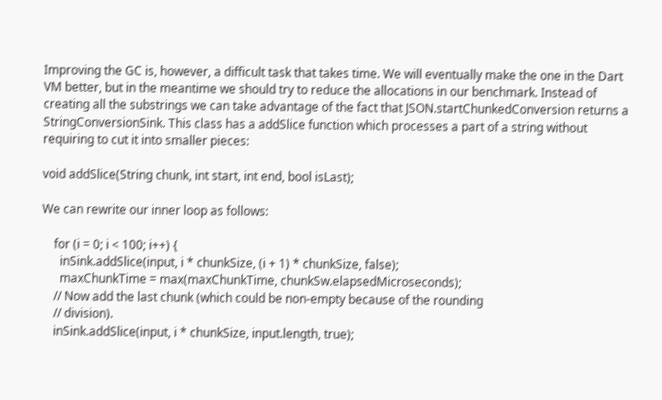Improving the GC is, however, a difficult task that takes time. We will eventually make the one in the Dart VM better, but in the meantime we should try to reduce the allocations in our benchmark. Instead of creating all the substrings we can take advantage of the fact that JSON.startChunkedConversion returns a StringConversionSink. This class has a addSlice function which processes a part of a string without requiring to cut it into smaller pieces:

void addSlice(String chunk, int start, int end, bool isLast);

We can rewrite our inner loop as follows:

    for (i = 0; i < 100; i++) {
      inSink.addSlice(input, i * chunkSize, (i + 1) * chunkSize, false);
      maxChunkTime = max(maxChunkTime, chunkSw.elapsedMicroseconds);
    // Now add the last chunk (which could be non-empty because of the rounding
    // division).
    inSink.addSlice(input, i * chunkSize, input.length, true);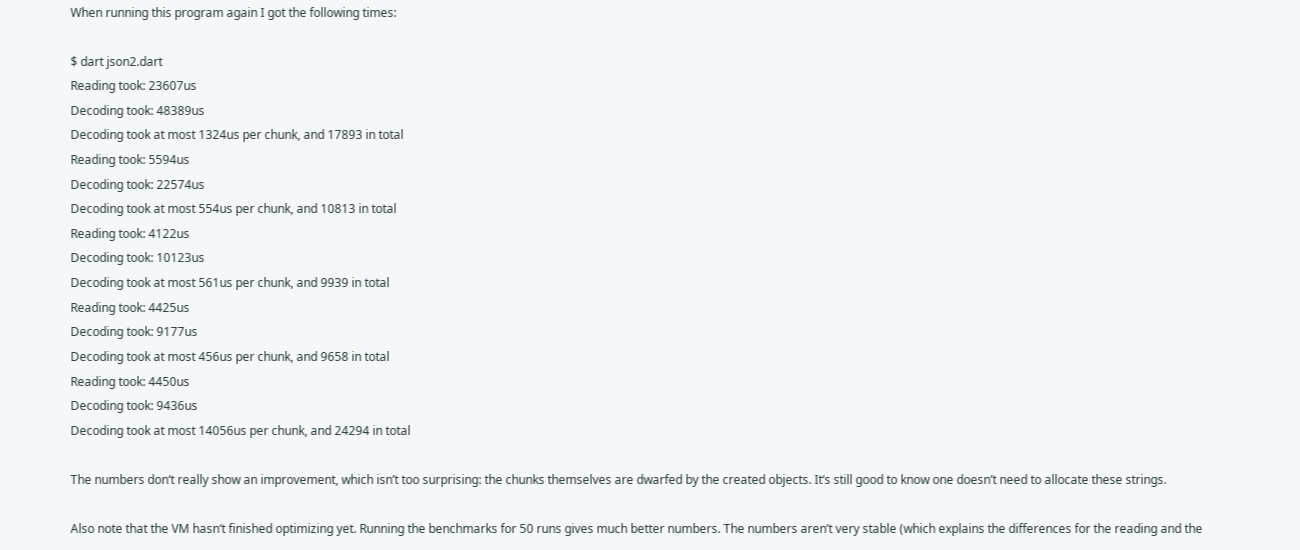When running this program again I got the following times:

$ dart json2.dart
Reading took: 23607us
Decoding took: 48389us
Decoding took at most 1324us per chunk, and 17893 in total
Reading took: 5594us
Decoding took: 22574us
Decoding took at most 554us per chunk, and 10813 in total
Reading took: 4122us
Decoding took: 10123us
Decoding took at most 561us per chunk, and 9939 in total
Reading took: 4425us
Decoding took: 9177us
Decoding took at most 456us per chunk, and 9658 in total
Reading took: 4450us
Decoding took: 9436us
Decoding took at most 14056us per chunk, and 24294 in total

The numbers don‘t really show an improvement, which isn’t too surprising: the chunks themselves are dwarfed by the created objects. It‘s still good to know one doesn’t need to allocate these strings.

Also note that the VM hasn‘t finished optimizing yet. Running the benchmarks for 50 runs gives much better numbers. The numbers aren’t very stable (which explains the differences for the reading and the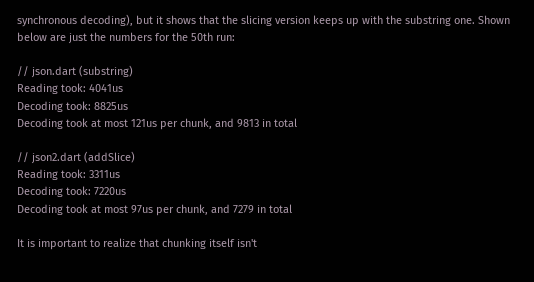synchronous decoding), but it shows that the slicing version keeps up with the substring one. Shown below are just the numbers for the 50th run:

// json.dart (substring)
Reading took: 4041us
Decoding took: 8825us
Decoding took at most 121us per chunk, and 9813 in total

// json2.dart (addSlice)
Reading took: 3311us
Decoding took: 7220us
Decoding took at most 97us per chunk, and 7279 in total

It is important to realize that chunking itself isn't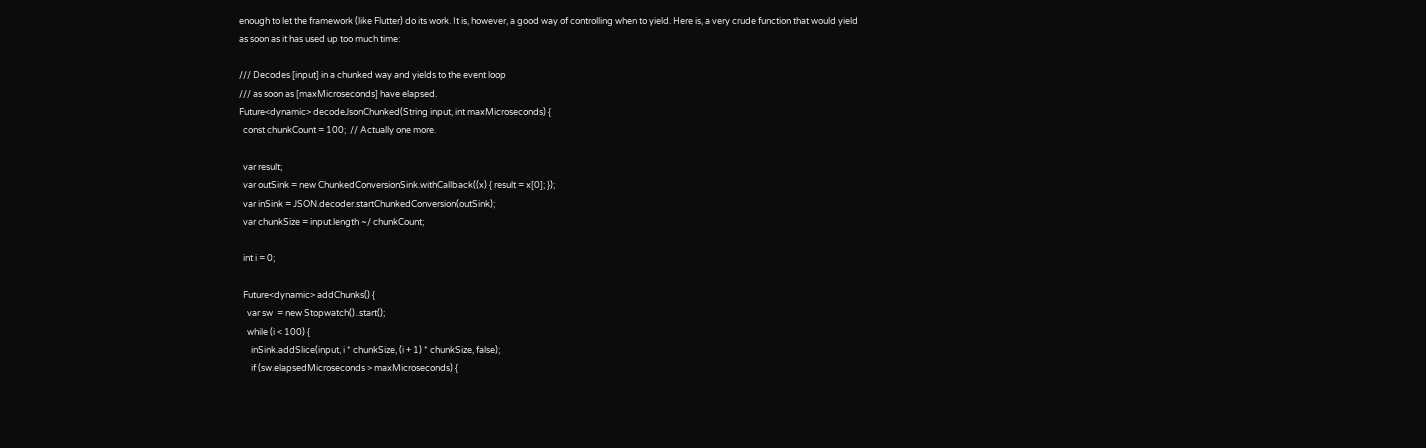enough to let the framework (like Flutter) do its work. It is, however, a good way of controlling when to yield. Here is, a very crude function that would yield as soon as it has used up too much time:

/// Decodes [input] in a chunked way and yields to the event loop
/// as soon as [maxMicroseconds] have elapsed.
Future<dynamic> decodeJsonChunked(String input, int maxMicroseconds) {
  const chunkCount = 100;  // Actually one more.

  var result;
  var outSink = new ChunkedConversionSink.withCallback((x) { result = x[0]; });
  var inSink = JSON.decoder.startChunkedConversion(outSink);
  var chunkSize = input.length ~/ chunkCount;

  int i = 0;

  Future<dynamic> addChunks() {
    var sw  = new Stopwatch()..start();
    while (i < 100) {
      inSink.addSlice(input, i * chunkSize, (i + 1) * chunkSize, false);
      if (sw.elapsedMicroseconds > maxMicroseconds) {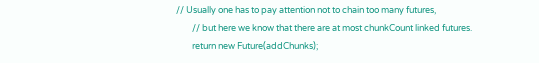// Usually one has to pay attention not to chain too many futures,
        // but here we know that there are at most chunkCount linked futures.
        return new Future(addChunks);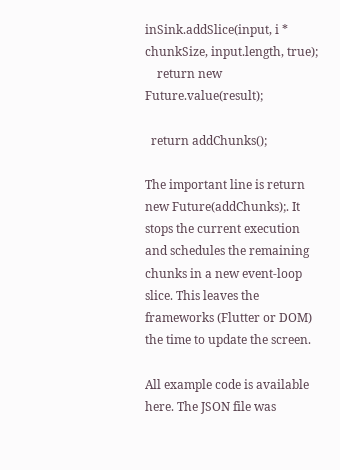inSink.addSlice(input, i * chunkSize, input.length, true);
    return new Future.value(result);

  return addChunks();

The important line is return new Future(addChunks);. It stops the current execution and schedules the remaining chunks in a new event-loop slice. This leaves the frameworks (Flutter or DOM) the time to update the screen.

All example code is available here. The JSON file was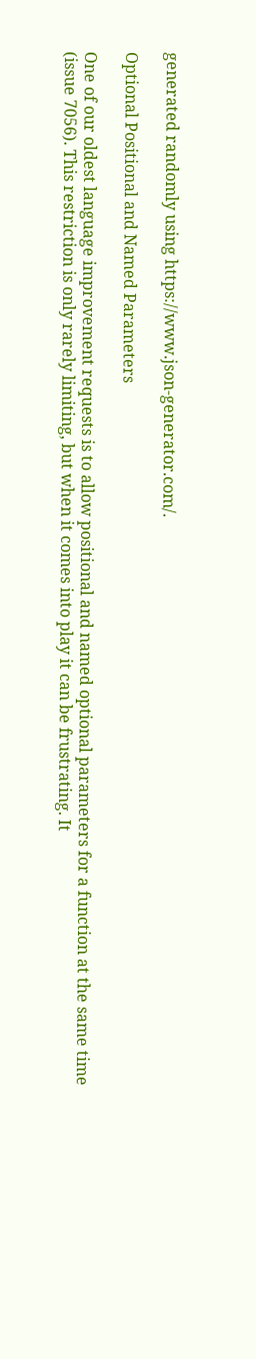generated randomly using https://www.json-generator.com/.

Optional Positional and Named Parameters

One of our oldest language improvement requests is to allow positional and named optional parameters for a function at the same time (issue 7056). This restriction is only rarely limiting, but when it comes into play it can be frustrating. It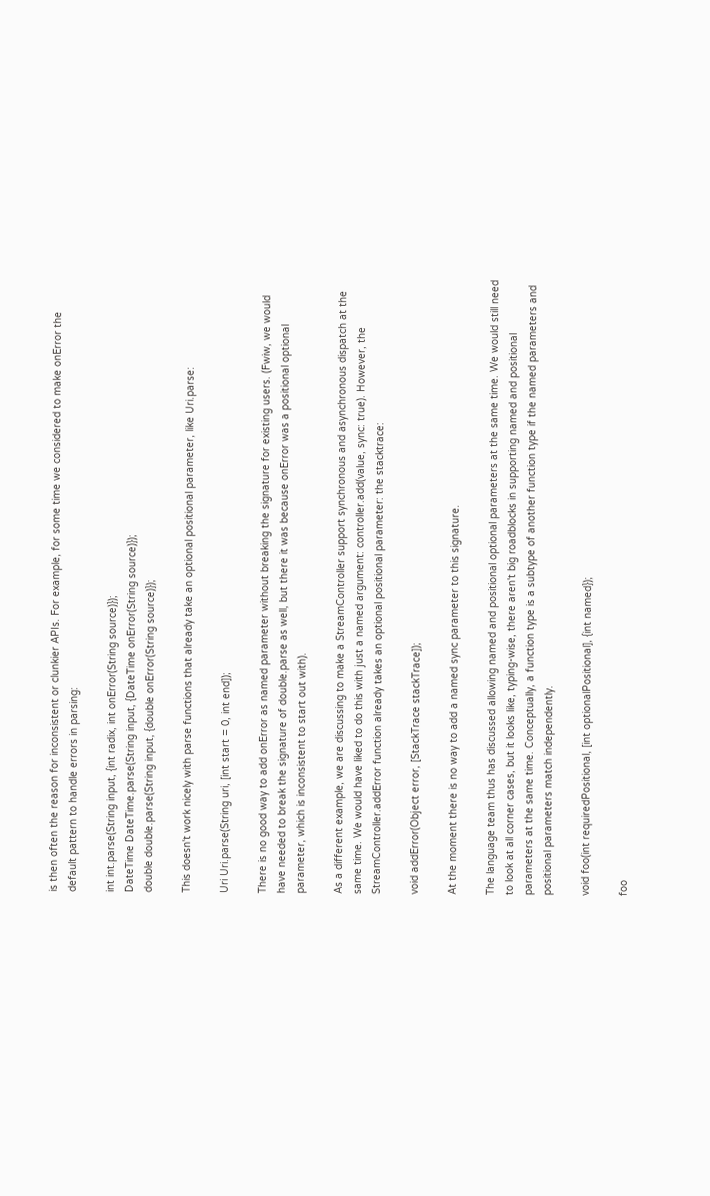is then often the reason for inconsistent or clunkier APIs. For example, for some time we considered to make onError the default pattern to handle errors in parsing:

int int.parse(String input, {int radix, int onError(String source)});
DateTime DateTime.parse(String input, {DateTime onError(String source)});
double double.parse(String input, {double onError(String source)});

This doesn't work nicely with parse functions that already take an optional positional parameter, like Uri.parse:

Uri Uri.parse(String uri, [int start = 0, int end]);

There is no good way to add onError as named parameter without breaking the signature for existing users. (Fwiw, we would have needed to break the signature of double.parse as well, but there it was because onError was a positional optional parameter, which is inconsistent to start out with).

As a different example, we are discussing to make a StreamController support synchronous and asynchronous dispatch at the same time. We would have liked to do this with just a named argument: controller.add(value, sync: true). However, the StreamController.addError function already takes an optional positional parameter: the stacktrace:

void addError(Object error, [StackTrace stackTrace]);

At the moment there is no way to add a named sync parameter to this signature.

The language team thus has discussed allowing named and positional optional parameters at the same time. We would still need to look at all corner cases, but it looks like, typing-wise, there aren't big roadblocks in supporting named and positional parameters at the same time. Conceptually, a function type is a subtype of another function type if the named parameters and positional parameters match independently.

void foo(int requiredPositional, [int optionalPositional], {int named});

foo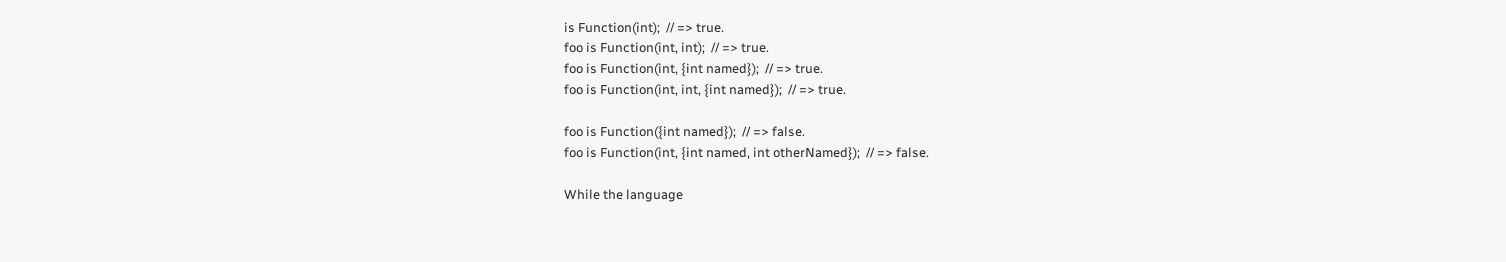is Function(int);  // => true.
foo is Function(int, int);  // => true.
foo is Function(int, {int named});  // => true.
foo is Function(int, int, {int named});  // => true.

foo is Function({int named});  // => false.
foo is Function(int, {int named, int otherNamed});  // => false.

While the language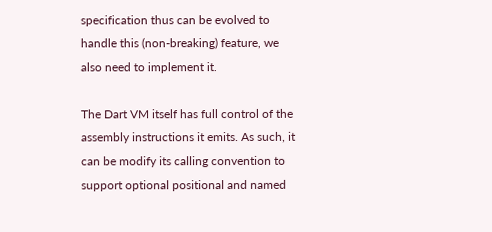specification thus can be evolved to handle this (non-breaking) feature, we also need to implement it.

The Dart VM itself has full control of the assembly instructions it emits. As such, it can be modify its calling convention to support optional positional and named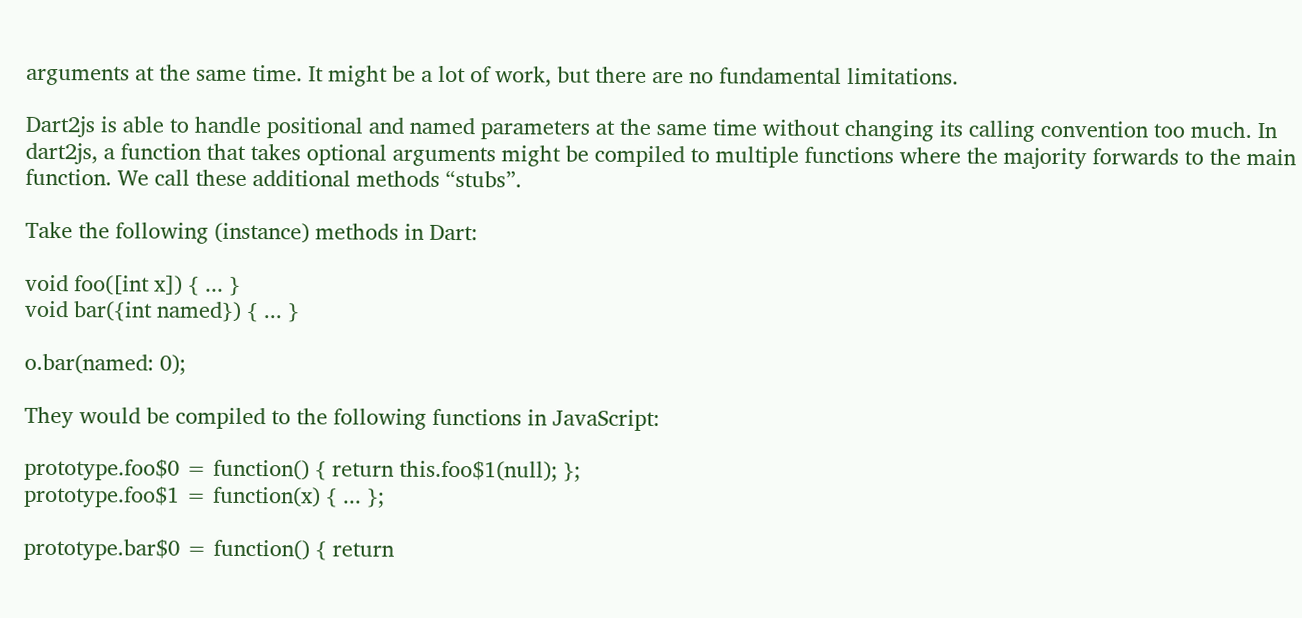arguments at the same time. It might be a lot of work, but there are no fundamental limitations.

Dart2js is able to handle positional and named parameters at the same time without changing its calling convention too much. In dart2js, a function that takes optional arguments might be compiled to multiple functions where the majority forwards to the main function. We call these additional methods “stubs”.

Take the following (instance) methods in Dart:

void foo([int x]) { ... }
void bar({int named}) { ... }

o.bar(named: 0);

They would be compiled to the following functions in JavaScript:

prototype.foo$0 = function() { return this.foo$1(null); };
prototype.foo$1 = function(x) { ... };

prototype.bar$0 = function() { return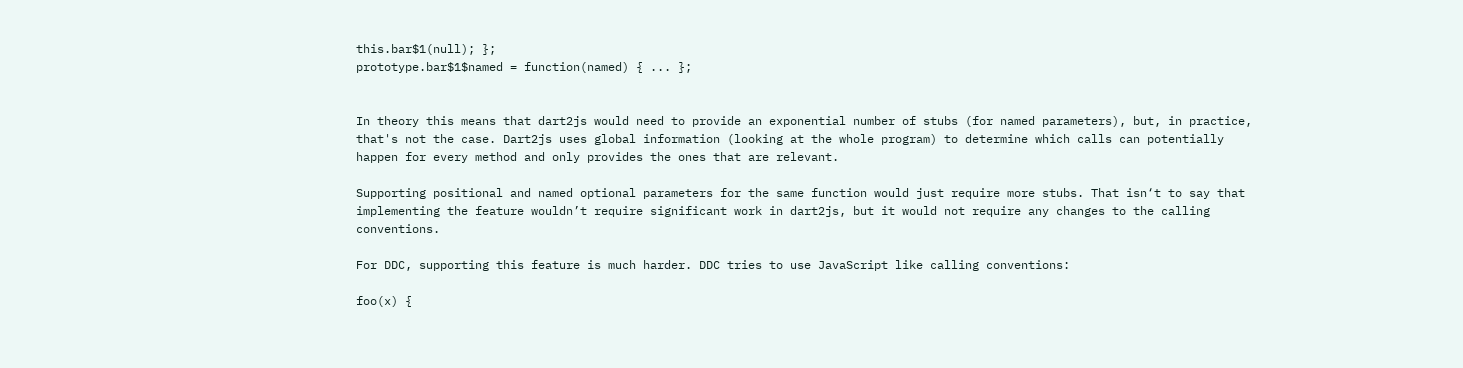this.bar$1(null); };
prototype.bar$1$named = function(named) { ... };


In theory this means that dart2js would need to provide an exponential number of stubs (for named parameters), but, in practice, that's not the case. Dart2js uses global information (looking at the whole program) to determine which calls can potentially happen for every method and only provides the ones that are relevant.

Supporting positional and named optional parameters for the same function would just require more stubs. That isn‘t to say that implementing the feature wouldn’t require significant work in dart2js, but it would not require any changes to the calling conventions.

For DDC, supporting this feature is much harder. DDC tries to use JavaScript like calling conventions:

foo(x) {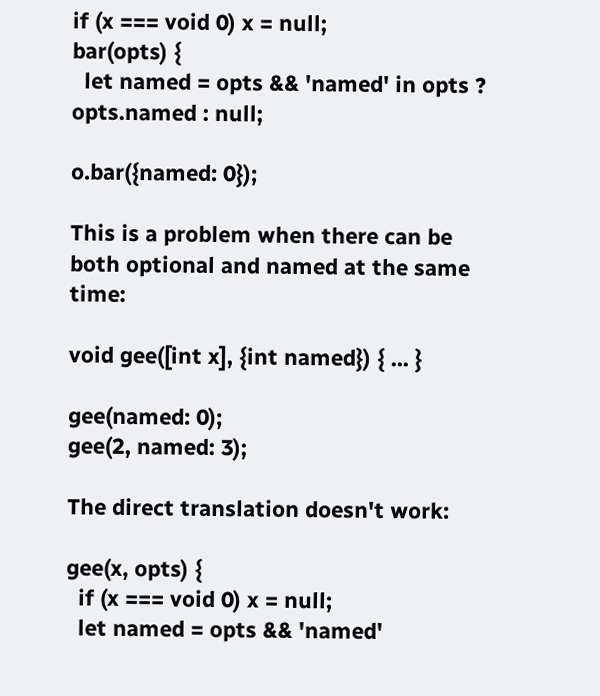if (x === void 0) x = null;
bar(opts) {
  let named = opts && 'named' in opts ? opts.named : null;

o.bar({named: 0});

This is a problem when there can be both optional and named at the same time:

void gee([int x], {int named}) { ... }

gee(named: 0);
gee(2, named: 3);

The direct translation doesn't work:

gee(x, opts) {
  if (x === void 0) x = null;
  let named = opts && 'named'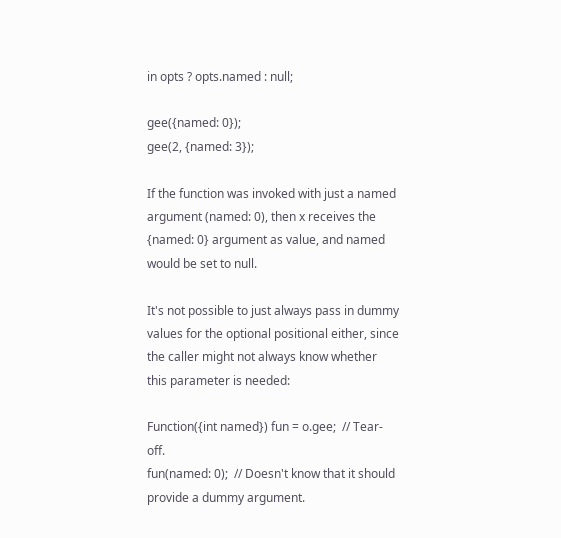in opts ? opts.named : null;

gee({named: 0});
gee(2, {named: 3});

If the function was invoked with just a named argument (named: 0), then x receives the {named: 0} argument as value, and named would be set to null.

It's not possible to just always pass in dummy values for the optional positional either, since the caller might not always know whether this parameter is needed:

Function({int named}) fun = o.gee;  // Tear-off.
fun(named: 0);  // Doesn't know that it should provide a dummy argument.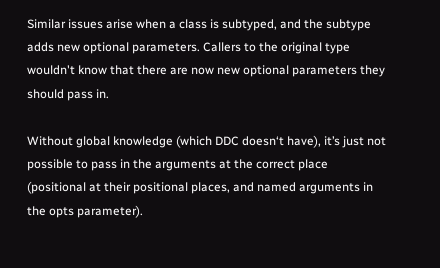Similar issues arise when a class is subtyped, and the subtype adds new optional parameters. Callers to the original type wouldn't know that there are now new optional parameters they should pass in.

Without global knowledge (which DDC doesn‘t have), it’s just not possible to pass in the arguments at the correct place (positional at their positional places, and named arguments in the opts parameter).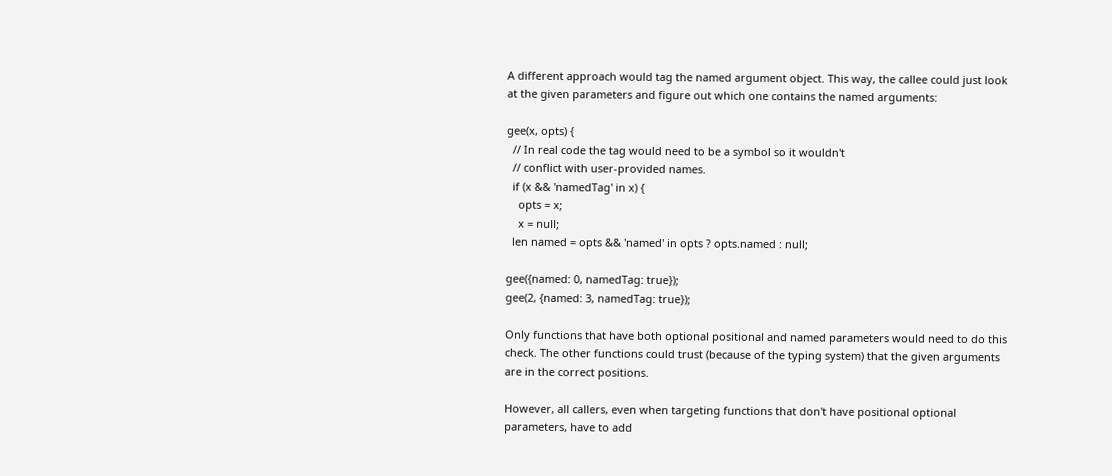A different approach would tag the named argument object. This way, the callee could just look at the given parameters and figure out which one contains the named arguments:

gee(x, opts) {
  // In real code the tag would need to be a symbol so it wouldn't
  // conflict with user-provided names.
  if (x && 'namedTag' in x) {
    opts = x;
    x = null;
  len named = opts && 'named' in opts ? opts.named : null;

gee({named: 0, namedTag: true});
gee(2, {named: 3, namedTag: true});

Only functions that have both optional positional and named parameters would need to do this check. The other functions could trust (because of the typing system) that the given arguments are in the correct positions.

However, all callers, even when targeting functions that don't have positional optional parameters, have to add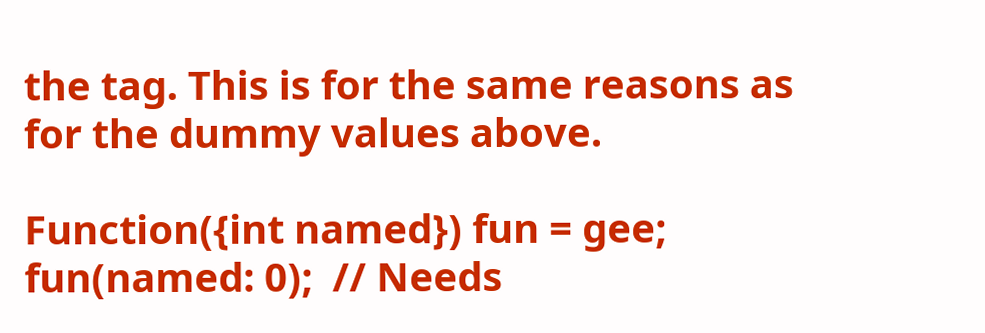the tag. This is for the same reasons as for the dummy values above.

Function({int named}) fun = gee;
fun(named: 0);  // Needs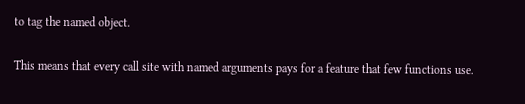to tag the named object.

This means that every call site with named arguments pays for a feature that few functions use.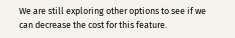We are still exploring other options to see if we can decrease the cost for this feature.